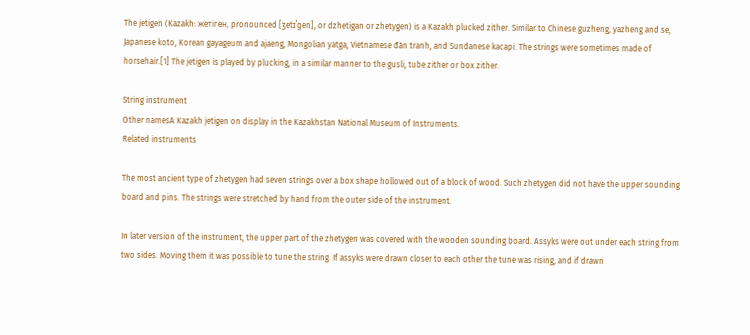The jetigen (Kazakh: жетіген, pronounced [ʒetɪˈɡen], or dzhetigan or zhetygen) is a Kazakh plucked zither. Similar to Chinese guzheng, yazheng and se, Japanese koto, Korean gayageum and ajaeng, Mongolian yatga, Vietnamese đàn tranh, and Sundanese kacapi. The strings were sometimes made of horsehair.[1] The jetigen is played by plucking, in a similar manner to the gusli, tube zither or box zither.

String instrument
Other namesA Kazakh jetigen on display in the Kazakhstan National Museum of Instruments.
Related instruments

The most ancient type of zhetygen had seven strings over a box shape hollowed out of a block of wood. Such zhetygen did not have the upper sounding board and pins. The strings were stretched by hand from the outer side of the instrument.

In later version of the instrument, the upper part of the zhetygen was covered with the wooden sounding board. Assyks were out under each string from two sides. Moving them it was possible to tune the string. If assyks were drawn closer to each other the tune was rising, and if drawn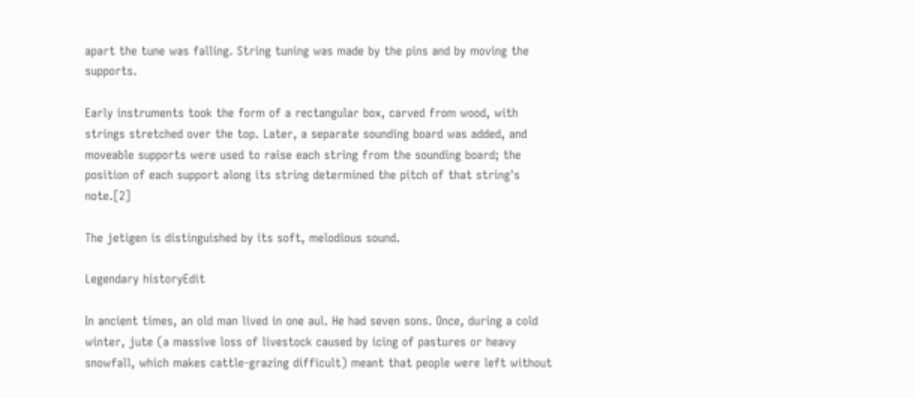apart the tune was falling. String tuning was made by the pins and by moving the supports.

Early instruments took the form of a rectangular box, carved from wood, with strings stretched over the top. Later, a separate sounding board was added, and moveable supports were used to raise each string from the sounding board; the position of each support along its string determined the pitch of that string's note.[2]

The jetigen is distinguished by its soft, melodious sound.

Legendary historyEdit

In ancient times, an old man lived in one aul. He had seven sons. Once, during a cold winter, jute (a massive loss of livestock caused by icing of pastures or heavy snowfall, which makes cattle-grazing difficult) meant that people were left without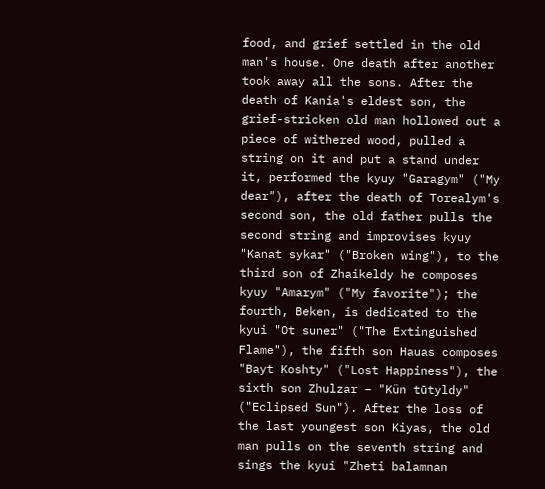food, and grief settled in the old man's house. One death after another took away all the sons. After the death of Kania's eldest son, the grief-stricken old man hollowed out a piece of withered wood, pulled a string on it and put a stand under it, performed the kyuy "Garagym" ("My dear"), after the death of Torealym's second son, the old father pulls the second string and improvises kyuy "Kanat sykar" ("Broken wing"), to the third son of Zhaikeldy he composes kyuy "Amarym" ("My favorite"); the fourth, Beken, is dedicated to the kyui "Ot suner" ("The Extinguished Flame"), the fifth son Hauas composes "Bayt Koshty" ("Lost Happiness"), the sixth son Zhulzar – "Kün tūtyldy" ("Eclipsed Sun"). After the loss of the last youngest son Kiyas, the old man pulls on the seventh string and sings the kyui "Zheti balamnan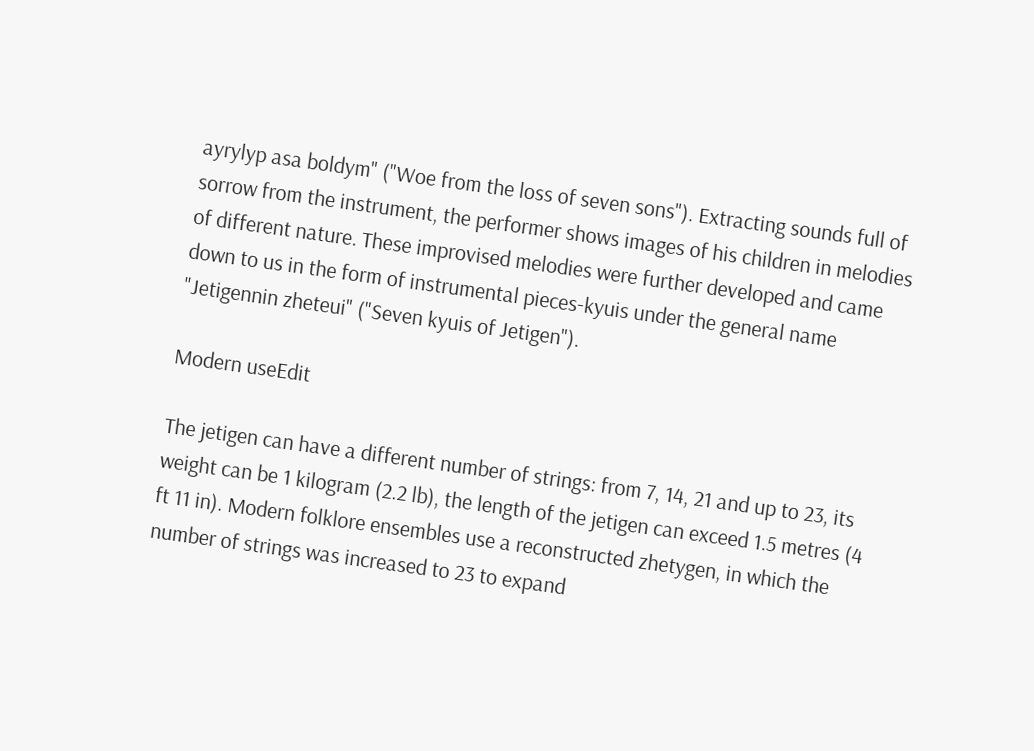ayrylyp asa boldym" ("Woe from the loss of seven sons"). Extracting sounds full of sorrow from the instrument, the performer shows images of his children in melodies of different nature. These improvised melodies were further developed and came down to us in the form of instrumental pieces-kyuis under the general name "Jetigennin zheteui" ("Seven kyuis of Jetigen").

Modern useEdit

The jetigen can have a different number of strings: from 7, 14, 21 and up to 23, its weight can be 1 kilogram (2.2 lb), the length of the jetigen can exceed 1.5 metres (4 ft 11 in). Modern folklore ensembles use a reconstructed zhetygen, in which the number of strings was increased to 23 to expand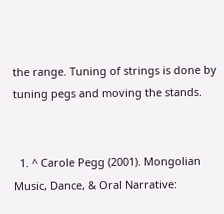the range. Tuning of strings is done by tuning pegs and moving the stands.


  1. ^ Carole Pegg (2001). Mongolian Music, Dance, & Oral Narrative: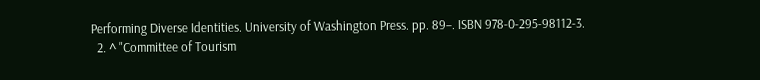Performing Diverse Identities. University of Washington Press. pp. 89–. ISBN 978-0-295-98112-3.
  2. ^ "Committee of Tourism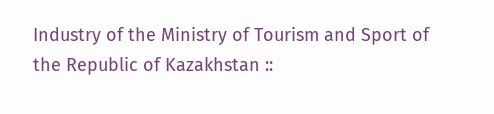Industry of the Ministry of Tourism and Sport of the Republic of Kazakhstan ::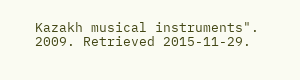Kazakh musical instruments". 2009. Retrieved 2015-11-29.